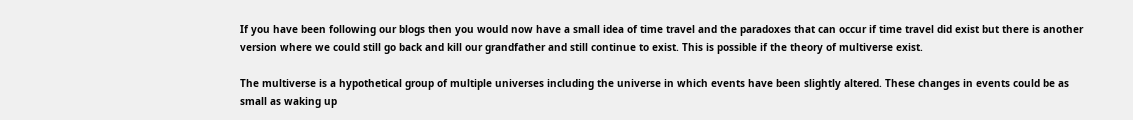If you have been following our blogs then you would now have a small idea of time travel and the paradoxes that can occur if time travel did exist but there is another version where we could still go back and kill our grandfather and still continue to exist. This is possible if the theory of multiverse exist.

The multiverse is a hypothetical group of multiple universes including the universe in which events have been slightly altered. These changes in events could be as small as waking up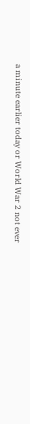a minute earlier today or World War 2 not ever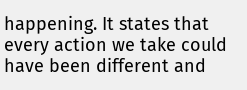happening. It states that every action we take could have been different and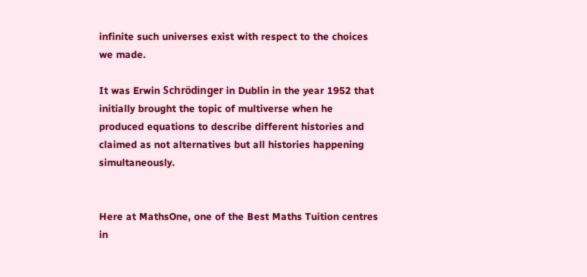infinite such universes exist with respect to the choices we made.

It was Erwin Schrödinger in Dublin in the year 1952 that initially brought the topic of multiverse when he produced equations to describe different histories and claimed as not alternatives but all histories happening simultaneously.


Here at MathsOne, one of the Best Maths Tuition centres in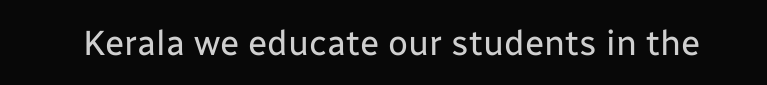Kerala we educate our students in the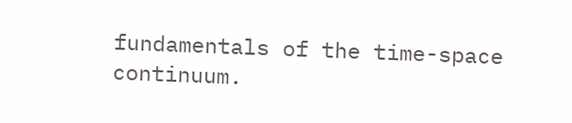fundamentals of the time-space continuum.